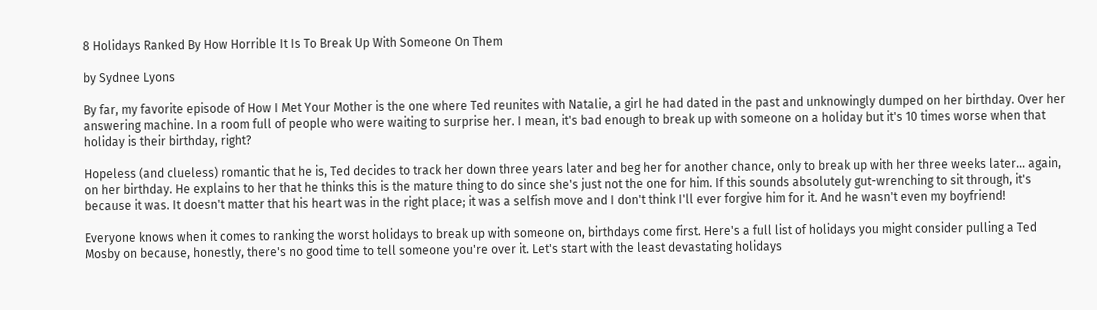8 Holidays Ranked By How Horrible It Is To Break Up With Someone On Them

by Sydnee Lyons

By far, my favorite episode of How I Met Your Mother is the one where Ted reunites with Natalie, a girl he had dated in the past and unknowingly dumped on her birthday. Over her answering machine. In a room full of people who were waiting to surprise her. I mean, it's bad enough to break up with someone on a holiday but it's 10 times worse when that holiday is their birthday, right?

Hopeless (and clueless) romantic that he is, Ted decides to track her down three years later and beg her for another chance, only to break up with her three weeks later... again, on her birthday. He explains to her that he thinks this is the mature thing to do since she's just not the one for him. If this sounds absolutely gut-wrenching to sit through, it's because it was. It doesn't matter that his heart was in the right place; it was a selfish move and I don't think I'll ever forgive him for it. And he wasn't even my boyfriend!

Everyone knows when it comes to ranking the worst holidays to break up with someone on, birthdays come first. Here's a full list of holidays you might consider pulling a Ted Mosby on because, honestly, there's no good time to tell someone you're over it. Let's start with the least devastating holidays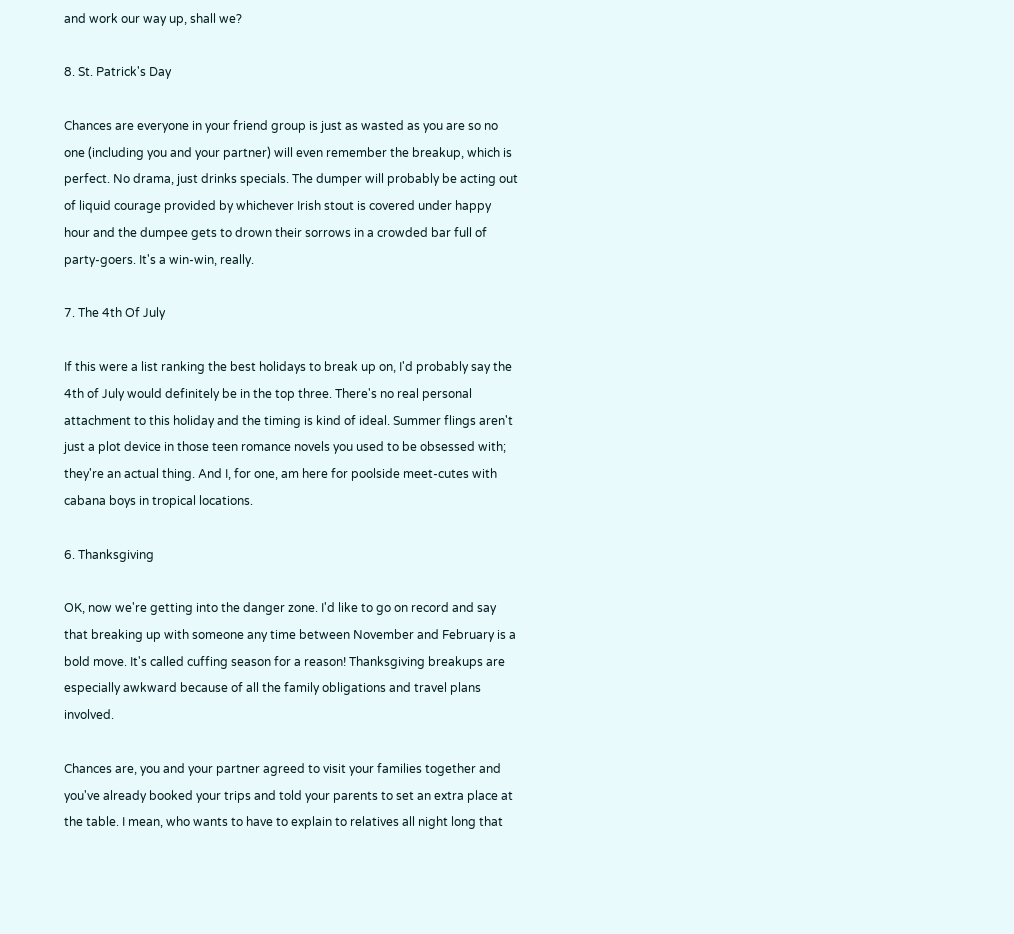and work our way up, shall we?

8. St. Patrick's Day

Chances are everyone in your friend group is just as wasted as you are so no one (including you and your partner) will even remember the breakup, which is perfect. No drama, just drinks specials. The dumper will probably be acting out of liquid courage provided by whichever Irish stout is covered under happy hour and the dumpee gets to drown their sorrows in a crowded bar full of party-goers. It's a win-win, really.

7. The 4th Of July

If this were a list ranking the best holidays to break up on, I'd probably say the 4th of July would definitely be in the top three. There's no real personal attachment to this holiday and the timing is kind of ideal. Summer flings aren't just a plot device in those teen romance novels you used to be obsessed with; they're an actual thing. And I, for one, am here for poolside meet-cutes with cabana boys in tropical locations.

6. Thanksgiving

OK, now we're getting into the danger zone. I'd like to go on record and say that breaking up with someone any time between November and February is a bold move. It's called cuffing season for a reason! Thanksgiving breakups are especially awkward because of all the family obligations and travel plans involved.

Chances are, you and your partner agreed to visit your families together and you've already booked your trips and told your parents to set an extra place at the table. I mean, who wants to have to explain to relatives all night long that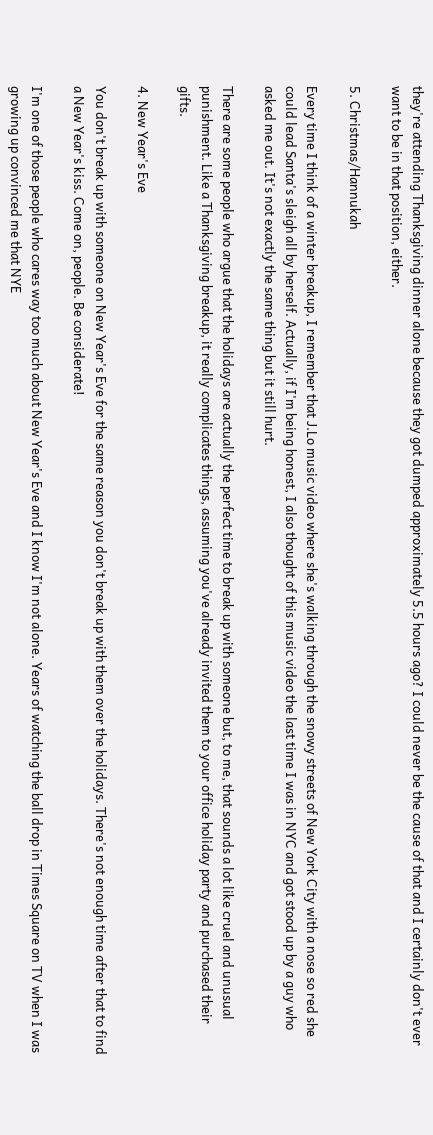they're attending Thanksgiving dinner alone because they got dumped approximately 5.5 hours ago? I could never be the cause of that and I certainly don't ever want to be in that position, either.

5. Christmas/Hannukah

Every time I think of a winter breakup, I remember that J.Lo music video where she's walking through the snowy streets of New York City with a nose so red she could lead Santa's sleigh all by herself. Actually, if I'm being honest, I also thought of this music video the last time I was in NYC and got stood up by a guy who asked me out. It's not exactly the same thing but it still hurt.

There are some people who argue that the holidays are actually the perfect time to break up with someone but, to me, that sounds a lot like cruel and unusual punishment. Like a Thanksgiving breakup, it really complicates things, assuming you've already invited them to your office holiday party and purchased their gifts.

4. New Year's Eve

You don't break up with someone on New Year's Eve for the same reason you don't break up with them over the holidays. There's not enough time after that to find a New Year's kiss. Come on, people. Be considerate!

I'm one of those people who cares way too much about New Year's Eve and I know I'm not alone. Years of watching the ball drop in Times Square on TV when I was growing up convinced me that NYE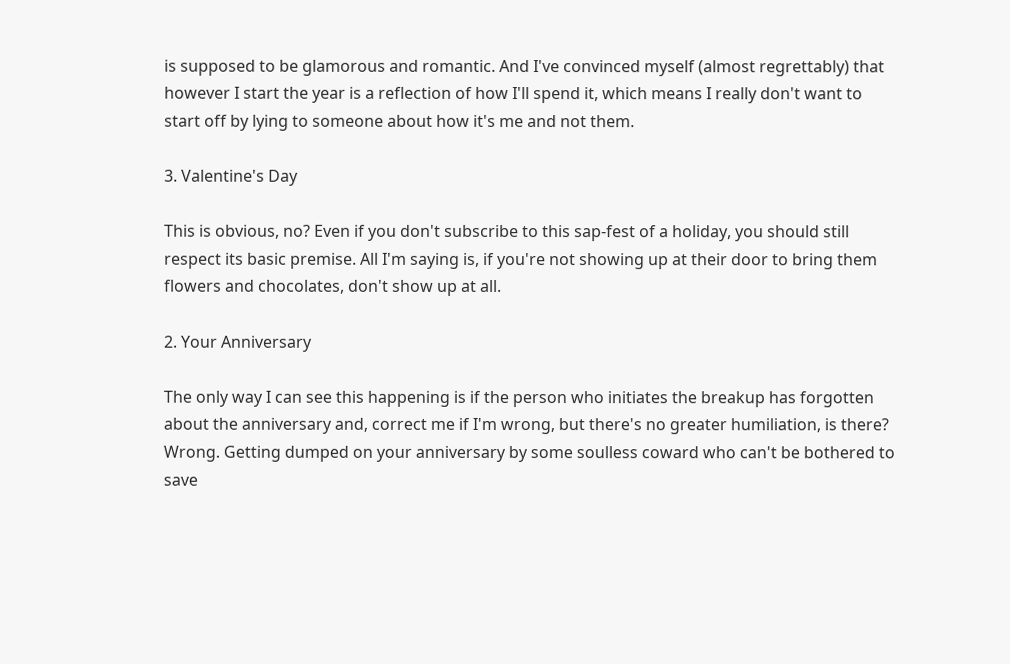is supposed to be glamorous and romantic. And I've convinced myself (almost regrettably) that however I start the year is a reflection of how I'll spend it, which means I really don't want to start off by lying to someone about how it's me and not them.

3. Valentine's Day

This is obvious, no? Even if you don't subscribe to this sap-fest of a holiday, you should still respect its basic premise. All I'm saying is, if you're not showing up at their door to bring them flowers and chocolates, don't show up at all.

2. Your Anniversary

The only way I can see this happening is if the person who initiates the breakup has forgotten about the anniversary and, correct me if I'm wrong, but there's no greater humiliation, is there? Wrong. Getting dumped on your anniversary by some soulless coward who can't be bothered to save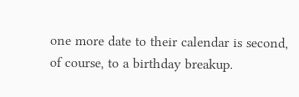one more date to their calendar is second, of course, to a birthday breakup.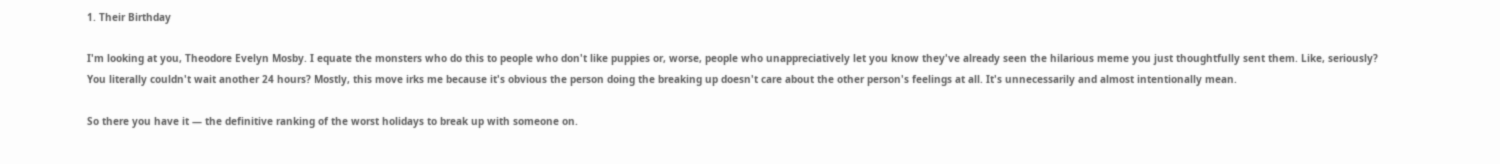1. Their Birthday

I'm looking at you, Theodore Evelyn Mosby. I equate the monsters who do this to people who don't like puppies or, worse, people who unappreciatively let you know they've already seen the hilarious meme you just thoughtfully sent them. Like, seriously? You literally couldn't wait another 24 hours? Mostly, this move irks me because it's obvious the person doing the breaking up doesn't care about the other person's feelings at all. It's unnecessarily and almost intentionally mean.

So there you have it — the definitive ranking of the worst holidays to break up with someone on.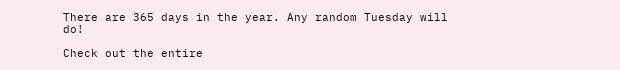There are 365 days in the year. Any random Tuesday will do!

Check out the entire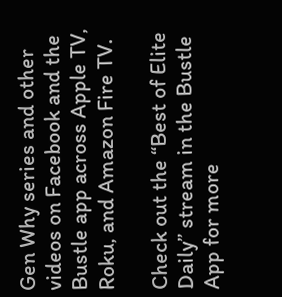Gen Why series and other videos on Facebook and the Bustle app across Apple TV, Roku, and Amazon Fire TV.

Check out the “Best of Elite Daily” stream in the Bustle App for more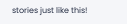stories just like this!